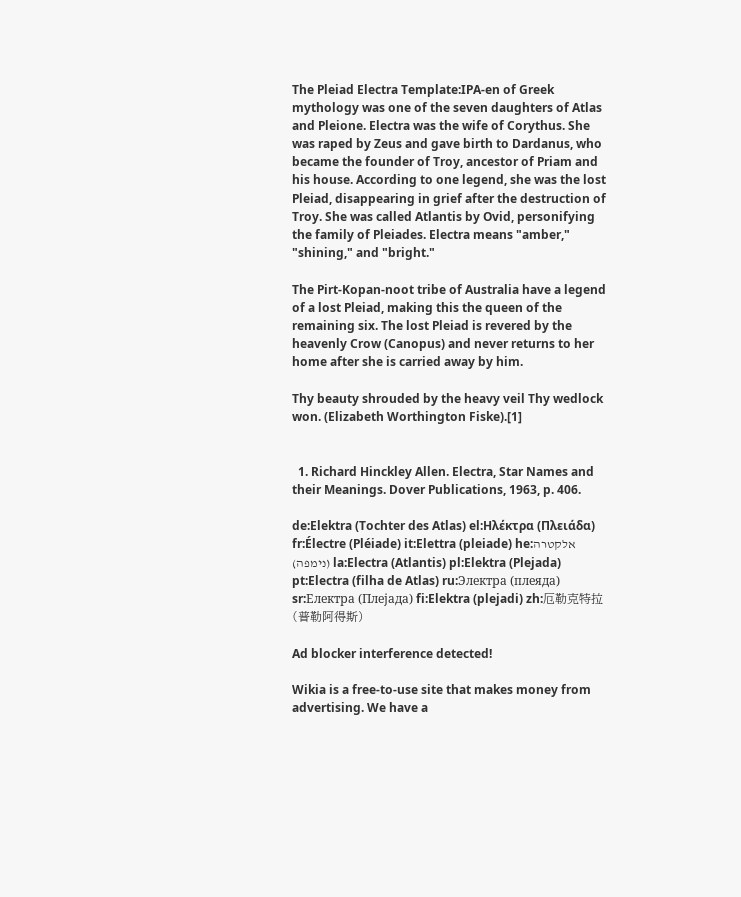The Pleiad Electra Template:IPA-en of Greek mythology was one of the seven daughters of Atlas and Pleione. Electra was the wife of Corythus. She was raped by Zeus and gave birth to Dardanus, who became the founder of Troy, ancestor of Priam and his house. According to one legend, she was the lost Pleiad, disappearing in grief after the destruction of Troy. She was called Atlantis by Ovid, personifying the family of Pleiades. Electra means "amber," "shining," and "bright."

The Pirt-Kopan-noot tribe of Australia have a legend of a lost Pleiad, making this the queen of the remaining six. The lost Pleiad is revered by the heavenly Crow (Canopus) and never returns to her home after she is carried away by him.

Thy beauty shrouded by the heavy veil Thy wedlock won. (Elizabeth Worthington Fiske).[1]


  1. Richard Hinckley Allen. Electra, Star Names and their Meanings. Dover Publications, 1963, p. 406.

de:Elektra (Tochter des Atlas) el:Ηλέκτρα (Πλειάδα) fr:Électre (Pléiade) it:Elettra (pleiade) he:אלקטרה (נימפה) la:Electra (Atlantis) pl:Elektra (Plejada) pt:Electra (filha de Atlas) ru:Электра (плеяда) sr:Електра (Плејада) fi:Elektra (plejadi) zh:厄勒克特拉 (普勒阿得斯)

Ad blocker interference detected!

Wikia is a free-to-use site that makes money from advertising. We have a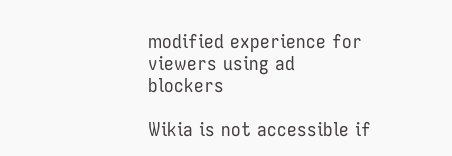modified experience for viewers using ad blockers

Wikia is not accessible if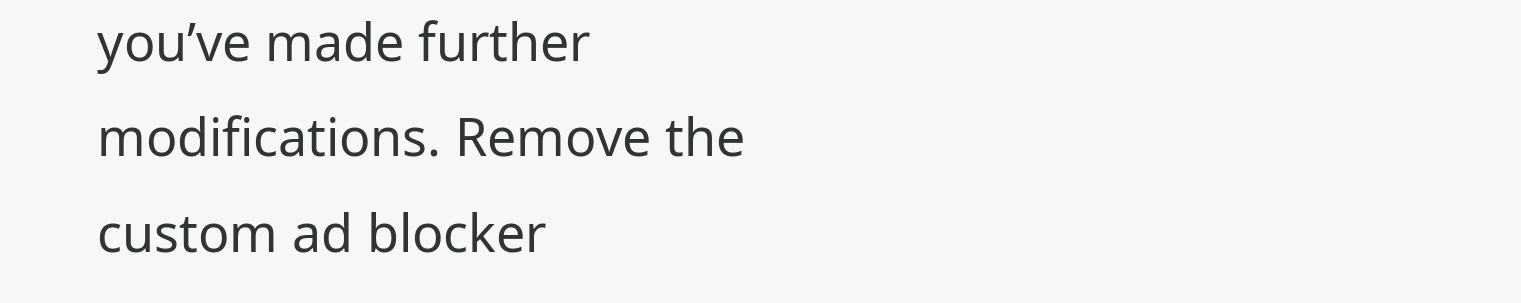you’ve made further modifications. Remove the custom ad blocker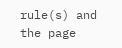rule(s) and the page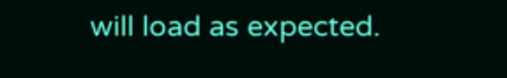will load as expected.